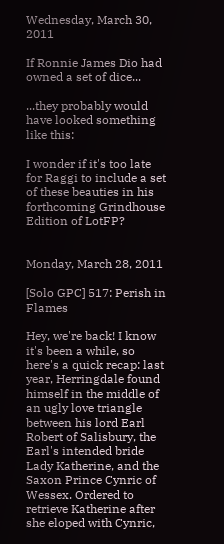Wednesday, March 30, 2011

If Ronnie James Dio had owned a set of dice...

...they probably would have looked something like this:

I wonder if it's too late for Raggi to include a set of these beauties in his forthcoming Grindhouse Edition of LotFP?


Monday, March 28, 2011

[Solo GPC] 517: Perish in Flames

Hey, we're back! I know it's been a while, so here's a quick recap: last year, Herringdale found himself in the middle of an ugly love triangle between his lord Earl Robert of Salisbury, the Earl's intended bride Lady Katherine, and the Saxon Prince Cynric of Wessex. Ordered to retrieve Katherine after she eloped with Cynric,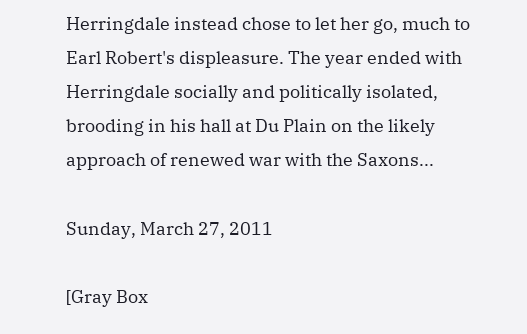Herringdale instead chose to let her go, much to Earl Robert's displeasure. The year ended with Herringdale socially and politically isolated, brooding in his hall at Du Plain on the likely approach of renewed war with the Saxons...

Sunday, March 27, 2011

[Gray Box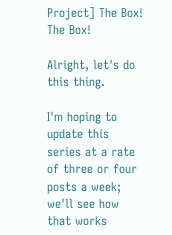Project] The Box! The Box!

Alright, let's do this thing.

I'm hoping to update this series at a rate of three or four posts a week; we'll see how that works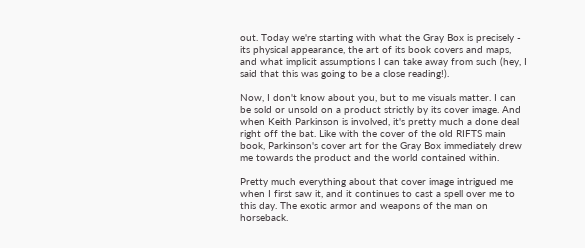out. Today we're starting with what the Gray Box is precisely - its physical appearance, the art of its book covers and maps, and what implicit assumptions I can take away from such (hey, I said that this was going to be a close reading!).

Now, I don't know about you, but to me visuals matter. I can be sold or unsold on a product strictly by its cover image. And when Keith Parkinson is involved, it's pretty much a done deal right off the bat. Like with the cover of the old RIFTS main book, Parkinson's cover art for the Gray Box immediately drew me towards the product and the world contained within.

Pretty much everything about that cover image intrigued me when I first saw it, and it continues to cast a spell over me to this day. The exotic armor and weapons of the man on horseback.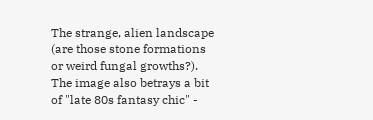The strange, alien landscape (are those stone formations or weird fungal growths?). The image also betrays a bit of "late 80s fantasy chic" -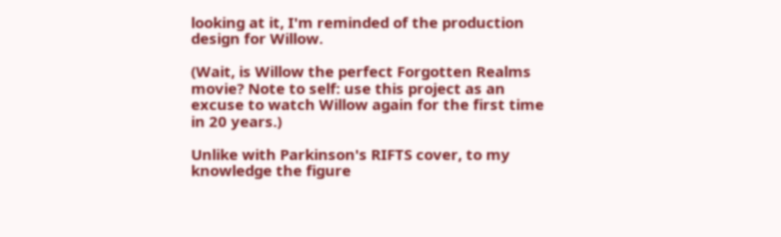looking at it, I'm reminded of the production design for Willow.

(Wait, is Willow the perfect Forgotten Realms movie? Note to self: use this project as an excuse to watch Willow again for the first time in 20 years.)

Unlike with Parkinson's RIFTS cover, to my knowledge the figure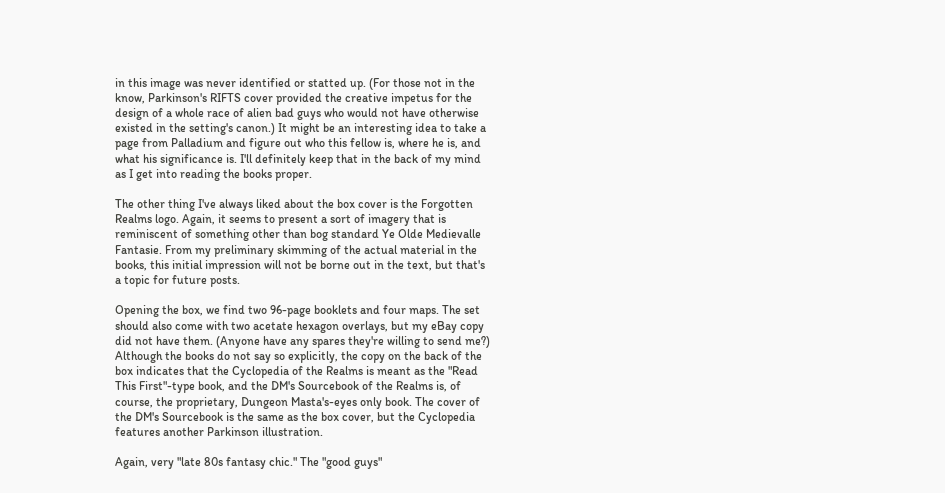in this image was never identified or statted up. (For those not in the know, Parkinson's RIFTS cover provided the creative impetus for the design of a whole race of alien bad guys who would not have otherwise existed in the setting's canon.) It might be an interesting idea to take a page from Palladium and figure out who this fellow is, where he is, and what his significance is. I'll definitely keep that in the back of my mind as I get into reading the books proper.

The other thing I've always liked about the box cover is the Forgotten Realms logo. Again, it seems to present a sort of imagery that is reminiscent of something other than bog standard Ye Olde Medievalle Fantasie. From my preliminary skimming of the actual material in the books, this initial impression will not be borne out in the text, but that's a topic for future posts.

Opening the box, we find two 96-page booklets and four maps. The set should also come with two acetate hexagon overlays, but my eBay copy did not have them. (Anyone have any spares they're willing to send me?) Although the books do not say so explicitly, the copy on the back of the box indicates that the Cyclopedia of the Realms is meant as the "Read This First"-type book, and the DM's Sourcebook of the Realms is, of course, the proprietary, Dungeon Masta's-eyes only book. The cover of the DM's Sourcebook is the same as the box cover, but the Cyclopedia features another Parkinson illustration.

Again, very "late 80s fantasy chic." The "good guys"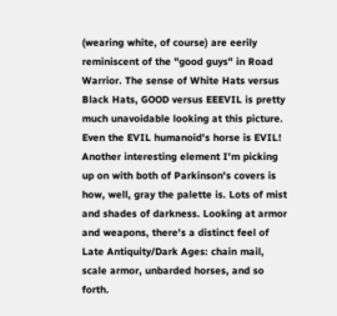(wearing white, of course) are eerily reminiscent of the "good guys" in Road Warrior. The sense of White Hats versus Black Hats, GOOD versus EEEVIL is pretty much unavoidable looking at this picture. Even the EVIL humanoid's horse is EVIL! Another interesting element I'm picking up on with both of Parkinson's covers is how, well, gray the palette is. Lots of mist and shades of darkness. Looking at armor and weapons, there's a distinct feel of Late Antiquity/Dark Ages: chain mail, scale armor, unbarded horses, and so forth.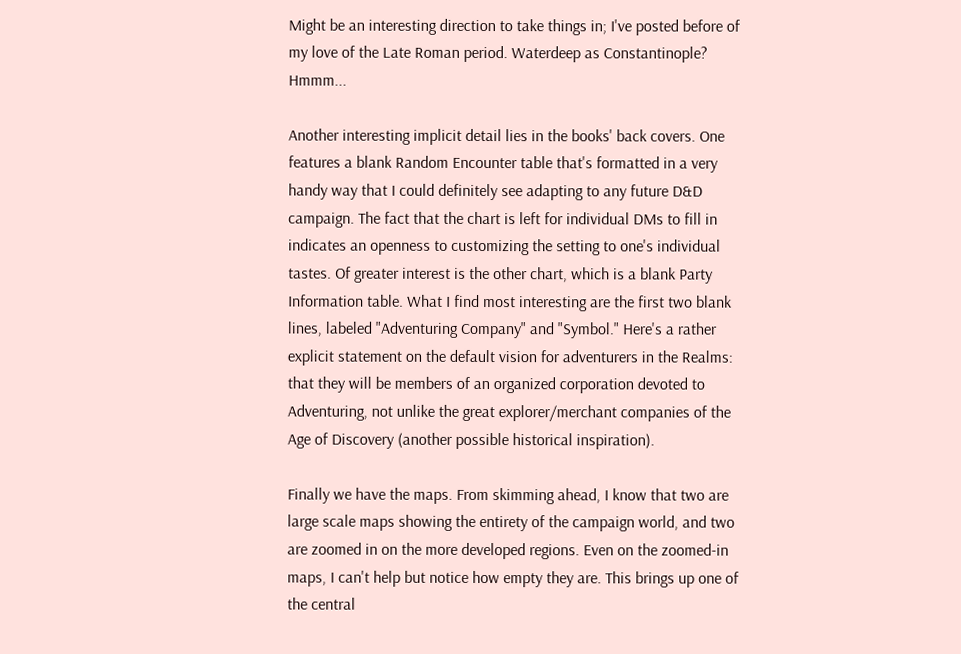Might be an interesting direction to take things in; I've posted before of my love of the Late Roman period. Waterdeep as Constantinople? Hmmm...

Another interesting implicit detail lies in the books' back covers. One features a blank Random Encounter table that's formatted in a very handy way that I could definitely see adapting to any future D&D campaign. The fact that the chart is left for individual DMs to fill in indicates an openness to customizing the setting to one's individual tastes. Of greater interest is the other chart, which is a blank Party Information table. What I find most interesting are the first two blank lines, labeled "Adventuring Company" and "Symbol." Here's a rather explicit statement on the default vision for adventurers in the Realms: that they will be members of an organized corporation devoted to Adventuring, not unlike the great explorer/merchant companies of the Age of Discovery (another possible historical inspiration).

Finally we have the maps. From skimming ahead, I know that two are large scale maps showing the entirety of the campaign world, and two are zoomed in on the more developed regions. Even on the zoomed-in maps, I can't help but notice how empty they are. This brings up one of the central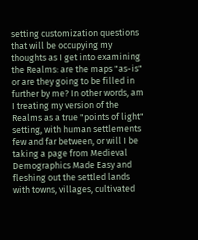setting customization questions that will be occupying my thoughts as I get into examining the Realms: are the maps "as-is" or are they going to be filled in further by me? In other words, am I treating my version of the Realms as a true "points of light" setting, with human settlements few and far between, or will I be taking a page from Medieval Demographics Made Easy and fleshing out the settled lands with towns, villages, cultivated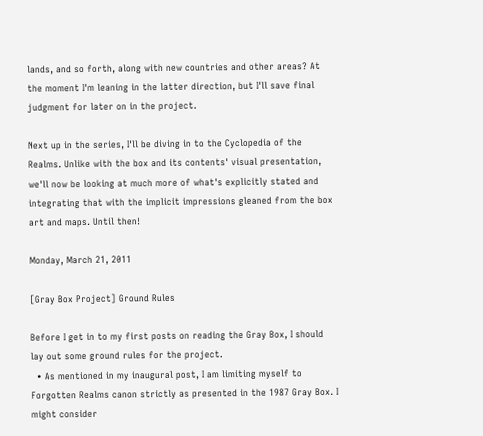lands, and so forth, along with new countries and other areas? At the moment I'm leaning in the latter direction, but I'll save final judgment for later on in the project.

Next up in the series, I'll be diving in to the Cyclopedia of the Realms. Unlike with the box and its contents' visual presentation, we'll now be looking at much more of what's explicitly stated and integrating that with the implicit impressions gleaned from the box art and maps. Until then!

Monday, March 21, 2011

[Gray Box Project] Ground Rules

Before I get in to my first posts on reading the Gray Box, I should lay out some ground rules for the project.
  • As mentioned in my inaugural post, I am limiting myself to Forgotten Realms canon strictly as presented in the 1987 Gray Box. I might consider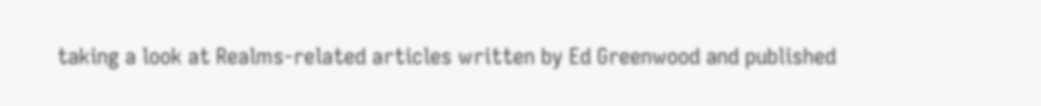taking a look at Realms-related articles written by Ed Greenwood and published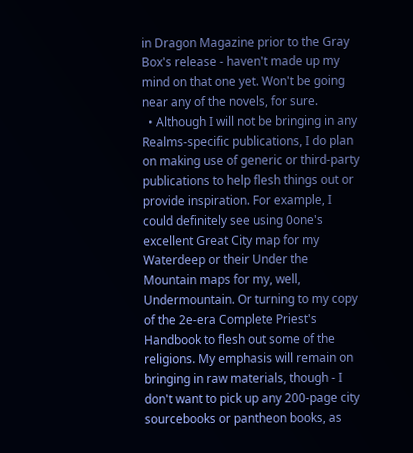in Dragon Magazine prior to the Gray Box's release - haven't made up my mind on that one yet. Won't be going near any of the novels, for sure.
  • Although I will not be bringing in any Realms-specific publications, I do plan on making use of generic or third-party publications to help flesh things out or provide inspiration. For example, I could definitely see using 0one's excellent Great City map for my Waterdeep or their Under the Mountain maps for my, well, Undermountain. Or turning to my copy of the 2e-era Complete Priest's Handbook to flesh out some of the religions. My emphasis will remain on bringing in raw materials, though - I don't want to pick up any 200-page city sourcebooks or pantheon books, as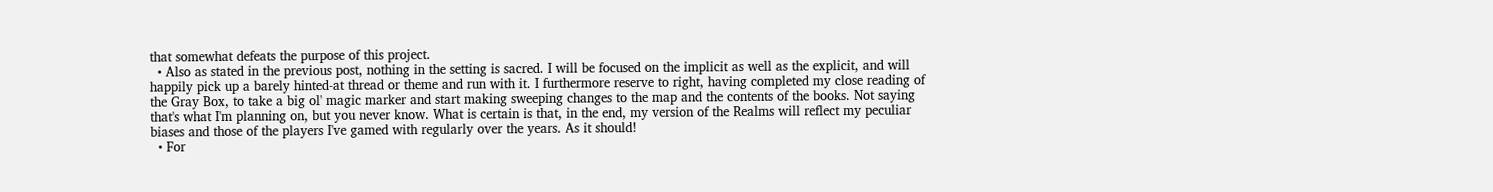that somewhat defeats the purpose of this project.
  • Also as stated in the previous post, nothing in the setting is sacred. I will be focused on the implicit as well as the explicit, and will happily pick up a barely hinted-at thread or theme and run with it. I furthermore reserve to right, having completed my close reading of the Gray Box, to take a big ol' magic marker and start making sweeping changes to the map and the contents of the books. Not saying that's what I'm planning on, but you never know. What is certain is that, in the end, my version of the Realms will reflect my peculiar biases and those of the players I've gamed with regularly over the years. As it should!
  • For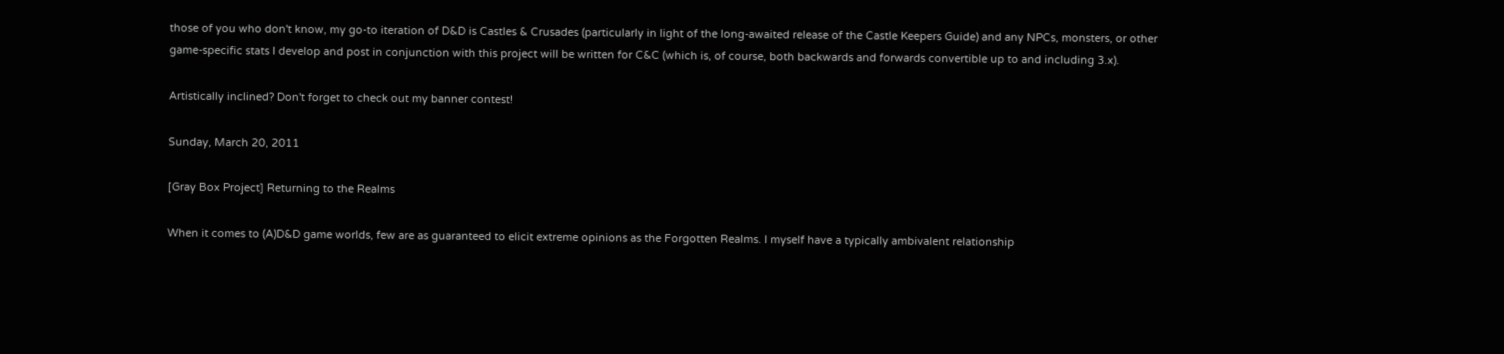those of you who don't know, my go-to iteration of D&D is Castles & Crusades (particularly in light of the long-awaited release of the Castle Keepers Guide) and any NPCs, monsters, or other game-specific stats I develop and post in conjunction with this project will be written for C&C (which is, of course, both backwards and forwards convertible up to and including 3.x).

Artistically inclined? Don't forget to check out my banner contest!

Sunday, March 20, 2011

[Gray Box Project] Returning to the Realms

When it comes to (A)D&D game worlds, few are as guaranteed to elicit extreme opinions as the Forgotten Realms. I myself have a typically ambivalent relationship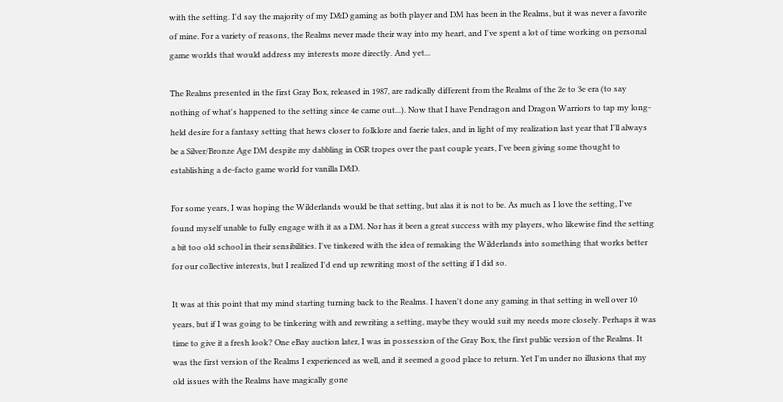with the setting. I'd say the majority of my D&D gaming as both player and DM has been in the Realms, but it was never a favorite of mine. For a variety of reasons, the Realms never made their way into my heart, and I've spent a lot of time working on personal game worlds that would address my interests more directly. And yet...

The Realms presented in the first Gray Box, released in 1987, are radically different from the Realms of the 2e to 3e era (to say nothing of what's happened to the setting since 4e came out...). Now that I have Pendragon and Dragon Warriors to tap my long-held desire for a fantasy setting that hews closer to folklore and faerie tales, and in light of my realization last year that I'll always be a Silver/Bronze Age DM despite my dabbling in OSR tropes over the past couple years, I've been giving some thought to establishing a de-facto game world for vanilla D&D.

For some years, I was hoping the Wilderlands would be that setting, but alas it is not to be. As much as I love the setting, I've found myself unable to fully engage with it as a DM. Nor has it been a great success with my players, who likewise find the setting a bit too old school in their sensibilities. I've tinkered with the idea of remaking the Wilderlands into something that works better for our collective interests, but I realized I'd end up rewriting most of the setting if I did so.

It was at this point that my mind starting turning back to the Realms. I haven't done any gaming in that setting in well over 10 years, but if I was going to be tinkering with and rewriting a setting, maybe they would suit my needs more closely. Perhaps it was time to give it a fresh look? One eBay auction later, I was in possession of the Gray Box, the first public version of the Realms. It was the first version of the Realms I experienced as well, and it seemed a good place to return. Yet I'm under no illusions that my old issues with the Realms have magically gone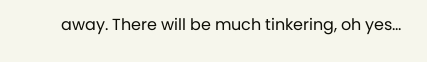away. There will be much tinkering, oh yes...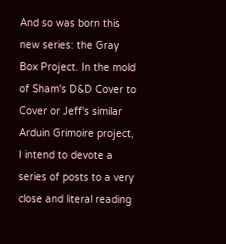And so was born this new series: the Gray Box Project. In the mold of Sham's D&D Cover to Cover or Jeff's similar Arduin Grimoire project, I intend to devote a series of posts to a very close and literal reading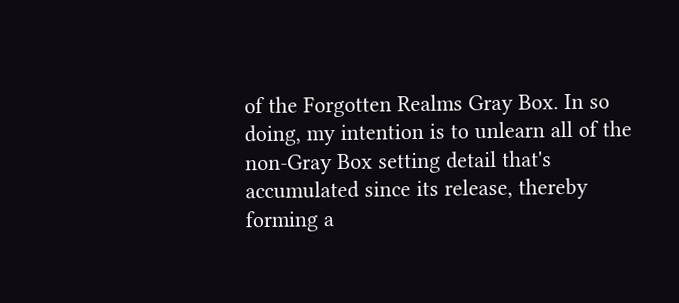of the Forgotten Realms Gray Box. In so doing, my intention is to unlearn all of the non-Gray Box setting detail that's accumulated since its release, thereby forming a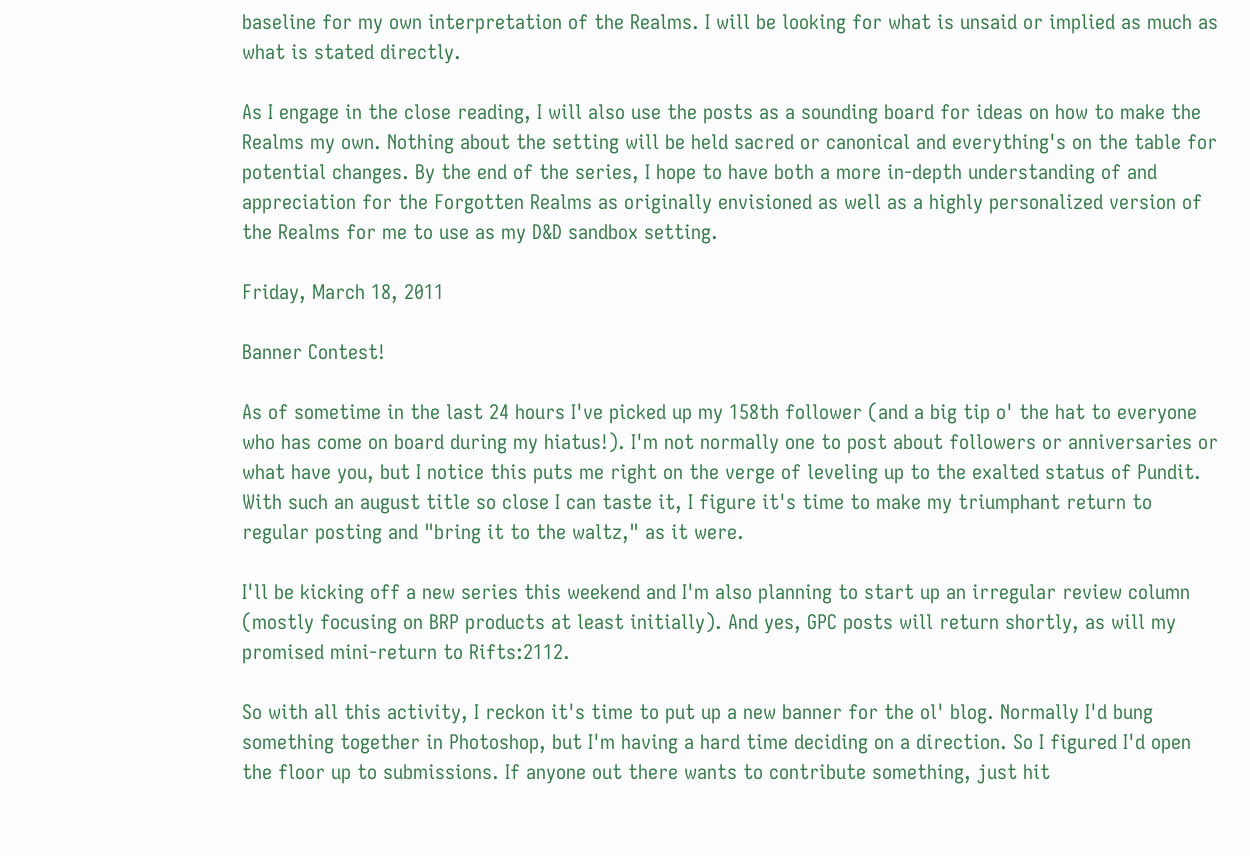baseline for my own interpretation of the Realms. I will be looking for what is unsaid or implied as much as what is stated directly.

As I engage in the close reading, I will also use the posts as a sounding board for ideas on how to make the Realms my own. Nothing about the setting will be held sacred or canonical and everything's on the table for potential changes. By the end of the series, I hope to have both a more in-depth understanding of and appreciation for the Forgotten Realms as originally envisioned as well as a highly personalized version of the Realms for me to use as my D&D sandbox setting.

Friday, March 18, 2011

Banner Contest!

As of sometime in the last 24 hours I've picked up my 158th follower (and a big tip o' the hat to everyone who has come on board during my hiatus!). I'm not normally one to post about followers or anniversaries or what have you, but I notice this puts me right on the verge of leveling up to the exalted status of Pundit. With such an august title so close I can taste it, I figure it's time to make my triumphant return to regular posting and "bring it to the waltz," as it were.

I'll be kicking off a new series this weekend and I'm also planning to start up an irregular review column (mostly focusing on BRP products at least initially). And yes, GPC posts will return shortly, as will my promised mini-return to Rifts:2112.

So with all this activity, I reckon it's time to put up a new banner for the ol' blog. Normally I'd bung something together in Photoshop, but I'm having a hard time deciding on a direction. So I figured I'd open the floor up to submissions. If anyone out there wants to contribute something, just hit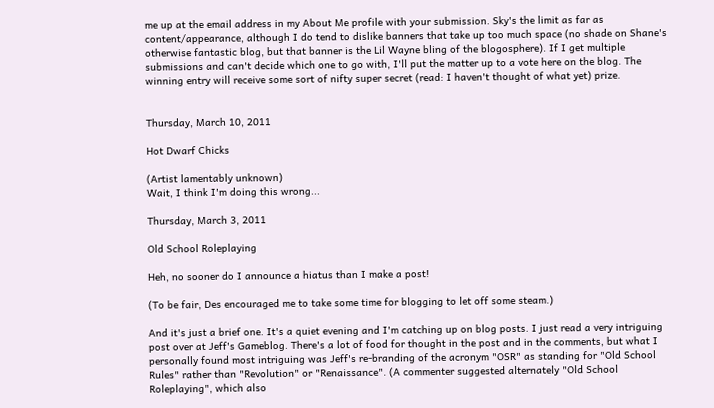me up at the email address in my About Me profile with your submission. Sky's the limit as far as content/appearance, although I do tend to dislike banners that take up too much space (no shade on Shane's otherwise fantastic blog, but that banner is the Lil Wayne bling of the blogosphere). If I get multiple submissions and can't decide which one to go with, I'll put the matter up to a vote here on the blog. The winning entry will receive some sort of nifty super secret (read: I haven't thought of what yet) prize.


Thursday, March 10, 2011

Hot Dwarf Chicks

(Artist lamentably unknown)
Wait, I think I'm doing this wrong...

Thursday, March 3, 2011

Old School Roleplaying

Heh, no sooner do I announce a hiatus than I make a post!

(To be fair, Des encouraged me to take some time for blogging to let off some steam.)

And it's just a brief one. It's a quiet evening and I'm catching up on blog posts. I just read a very intriguing post over at Jeff's Gameblog. There's a lot of food for thought in the post and in the comments, but what I personally found most intriguing was Jeff's re-branding of the acronym "OSR" as standing for "Old School Rules" rather than "Revolution" or "Renaissance". (A commenter suggested alternately "Old School Roleplaying", which also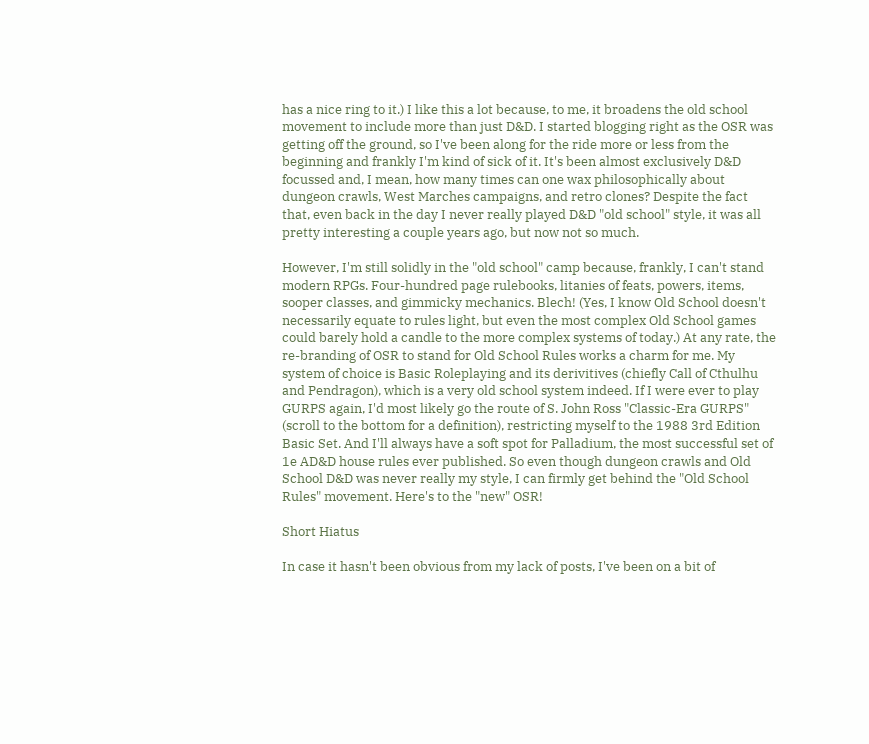has a nice ring to it.) I like this a lot because, to me, it broadens the old school movement to include more than just D&D. I started blogging right as the OSR was getting off the ground, so I've been along for the ride more or less from the beginning and frankly I'm kind of sick of it. It's been almost exclusively D&D focussed and, I mean, how many times can one wax philosophically about dungeon crawls, West Marches campaigns, and retro clones? Despite the fact that, even back in the day I never really played D&D "old school" style, it was all pretty interesting a couple years ago, but now not so much.

However, I'm still solidly in the "old school" camp because, frankly, I can't stand modern RPGs. Four-hundred page rulebooks, litanies of feats, powers, items, sooper classes, and gimmicky mechanics. Blech! (Yes, I know Old School doesn't necessarily equate to rules light, but even the most complex Old School games could barely hold a candle to the more complex systems of today.) At any rate, the re-branding of OSR to stand for Old School Rules works a charm for me. My system of choice is Basic Roleplaying and its derivitives (chiefly Call of Cthulhu and Pendragon), which is a very old school system indeed. If I were ever to play GURPS again, I'd most likely go the route of S. John Ross "Classic-Era GURPS" (scroll to the bottom for a definition), restricting myself to the 1988 3rd Edition Basic Set. And I'll always have a soft spot for Palladium, the most successful set of 1e AD&D house rules ever published. So even though dungeon crawls and Old School D&D was never really my style, I can firmly get behind the "Old School Rules" movement. Here's to the "new" OSR!

Short Hiatus

In case it hasn't been obvious from my lack of posts, I've been on a bit of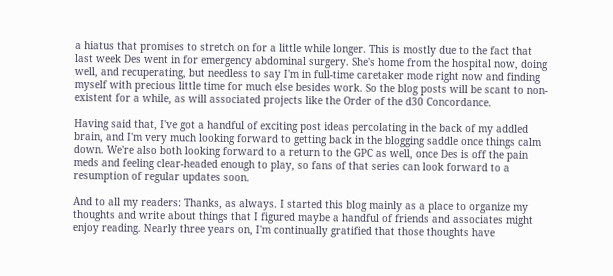a hiatus that promises to stretch on for a little while longer. This is mostly due to the fact that last week Des went in for emergency abdominal surgery. She's home from the hospital now, doing well, and recuperating, but needless to say I'm in full-time caretaker mode right now and finding myself with precious little time for much else besides work. So the blog posts will be scant to non-existent for a while, as will associated projects like the Order of the d30 Concordance.

Having said that, I've got a handful of exciting post ideas percolating in the back of my addled brain, and I'm very much looking forward to getting back in the blogging saddle once things calm down. We're also both looking forward to a return to the GPC as well, once Des is off the pain meds and feeling clear-headed enough to play, so fans of that series can look forward to a resumption of regular updates soon.

And to all my readers: Thanks, as always. I started this blog mainly as a place to organize my thoughts and write about things that I figured maybe a handful of friends and associates might enjoy reading. Nearly three years on, I'm continually gratified that those thoughts have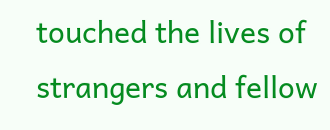touched the lives of strangers and fellow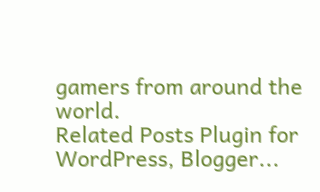gamers from around the world.
Related Posts Plugin for WordPress, Blogger...